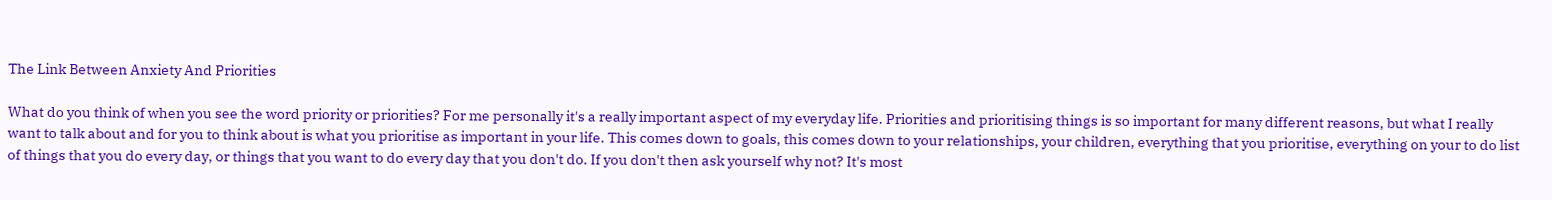The Link Between Anxiety And Priorities

What do you think of when you see the word priority or priorities? For me personally it's a really important aspect of my everyday life. Priorities and prioritising things is so important for many different reasons, but what I really want to talk about and for you to think about is what you prioritise as important in your life. This comes down to goals, this comes down to your relationships, your children, everything that you prioritise, everything on your to do list of things that you do every day, or things that you want to do every day that you don't do. If you don't then ask yourself why not? It's most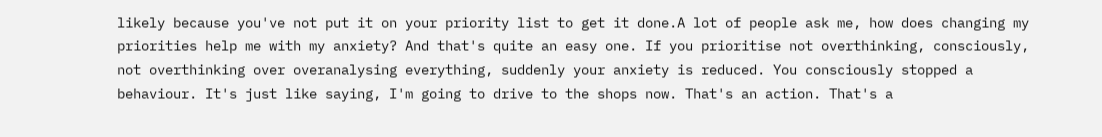likely because you've not put it on your priority list to get it done.A lot of people ask me, how does changing my priorities help me with my anxiety? And that's quite an easy one. If you prioritise not overthinking, consciously, not overthinking over overanalysing everything, suddenly your anxiety is reduced. You consciously stopped a behaviour. It's just like saying, I'm going to drive to the shops now. That's an action. That's a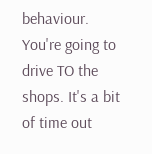behaviour. You're going to drive TO the shops. It's a bit of time out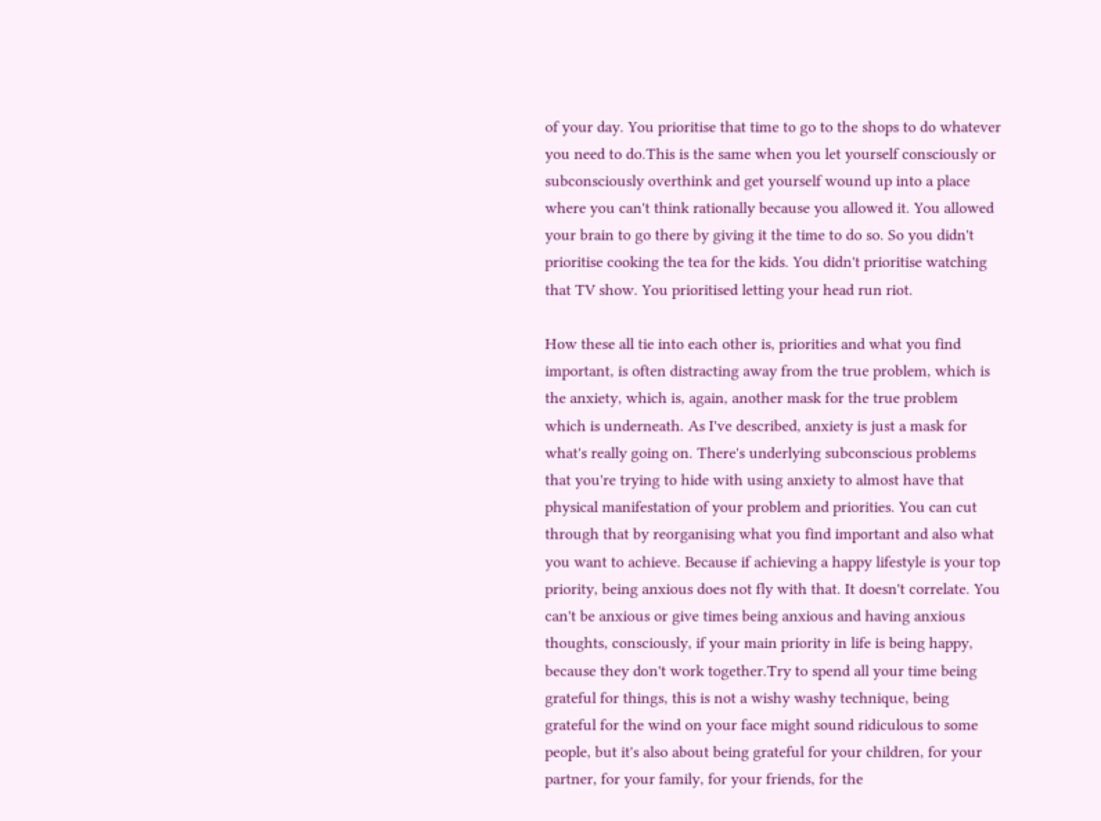of your day. You prioritise that time to go to the shops to do whatever you need to do.This is the same when you let yourself consciously or subconsciously overthink and get yourself wound up into a place where you can't think rationally because you allowed it. You allowed your brain to go there by giving it the time to do so. So you didn't prioritise cooking the tea for the kids. You didn't prioritise watching that TV show. You prioritised letting your head run riot.

How these all tie into each other is, priorities and what you find important, is often distracting away from the true problem, which is the anxiety, which is, again, another mask for the true problem which is underneath. As I've described, anxiety is just a mask for what's really going on. There's underlying subconscious problems that you're trying to hide with using anxiety to almost have that physical manifestation of your problem and priorities. You can cut through that by reorganising what you find important and also what you want to achieve. Because if achieving a happy lifestyle is your top priority, being anxious does not fly with that. It doesn't correlate. You can't be anxious or give times being anxious and having anxious thoughts, consciously, if your main priority in life is being happy, because they don't work together.Try to spend all your time being grateful for things, this is not a wishy washy technique, being grateful for the wind on your face might sound ridiculous to some people, but it's also about being grateful for your children, for your partner, for your family, for your friends, for the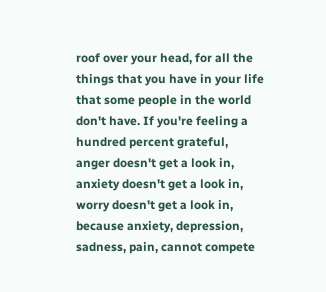roof over your head, for all the things that you have in your life that some people in the world don't have. If you're feeling a hundred percent grateful, anger doesn't get a look in, anxiety doesn't get a look in, worry doesn't get a look in, because anxiety, depression, sadness, pain, cannot compete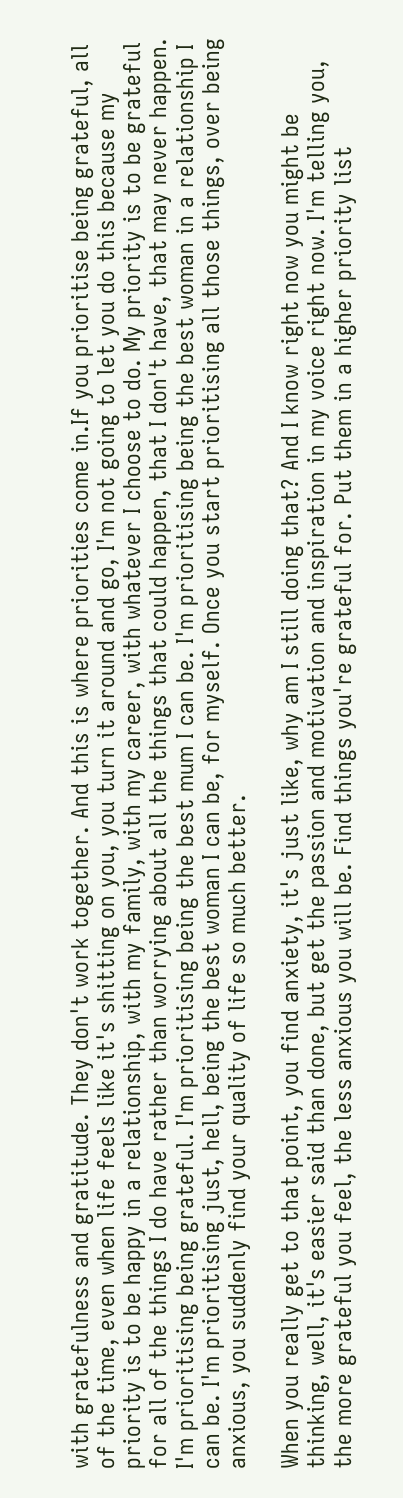with gratefulness and gratitude. They don't work together. And this is where priorities come in.If you prioritise being grateful, all of the time, even when life feels like it's shitting on you, you turn it around and go, I'm not going to let you do this because my priority is to be happy in a relationship, with my family, with my career, with whatever I choose to do. My priority is to be grateful for all of the things I do have rather than worrying about all the things that could happen, that I don't have, that may never happen. I'm prioritising being grateful. I'm prioritising being the best mum I can be. I'm prioritising being the best woman in a relationship I can be. I'm prioritising just, hell, being the best woman I can be, for myself. Once you start prioritising all those things, over being anxious, you suddenly find your quality of life so much better.

When you really get to that point, you find anxiety, it's just like, why am I still doing that? And I know right now you might be thinking, well, it's easier said than done, but get the passion and motivation and inspiration in my voice right now. I'm telling you, the more grateful you feel, the less anxious you will be. Find things you're grateful for. Put them in a higher priority list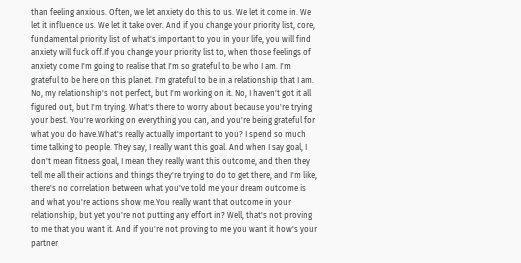than feeling anxious. Often, we let anxiety do this to us. We let it come in. We let it influence us. We let it take over. And if you change your priority list, core, fundamental priority list of what's important to you in your life, you will find anxiety will fuck off.If you change your priority list to, when those feelings of anxiety come I'm going to realise that I'm so grateful to be who I am. I'm grateful to be here on this planet. I'm grateful to be in a relationship that I am. No, my relationship's not perfect, but I'm working on it. No, I haven't got it all figured out, but I'm trying. What's there to worry about because you're trying your best. You're working on everything you can, and you're being grateful for what you do have.What's really actually important to you? I spend so much time talking to people. They say, I really want this goal. And when I say goal, I don't mean fitness goal, I mean they really want this outcome, and then they tell me all their actions and things they're trying to do to get there, and I'm like, there's no correlation between what you've told me your dream outcome is and what you're actions show me.You really want that outcome in your relationship, but yet you're not putting any effort in? Well, that's not proving to me that you want it. And if you're not proving to me you want it how's your partner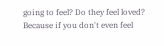going to feel? Do they feel loved? Because if you don't even feel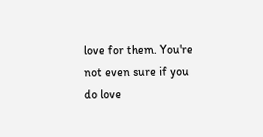love for them. You're not even sure if you do love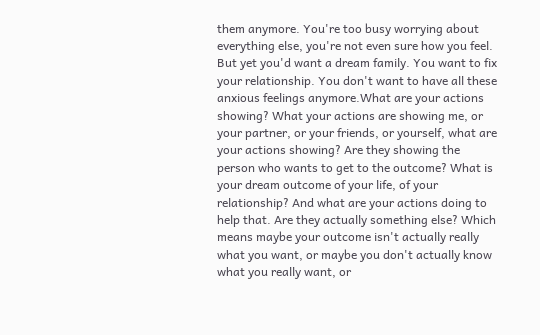them anymore. You're too busy worrying about everything else, you're not even sure how you feel. But yet you'd want a dream family. You want to fix your relationship. You don't want to have all these anxious feelings anymore.What are your actions showing? What your actions are showing me, or your partner, or your friends, or yourself, what are your actions showing? Are they showing the person who wants to get to the outcome? What is your dream outcome of your life, of your relationship? And what are your actions doing to help that. Are they actually something else? Which means maybe your outcome isn't actually really what you want, or maybe you don't actually know what you really want, or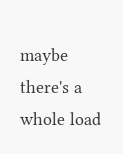maybe there's a whole load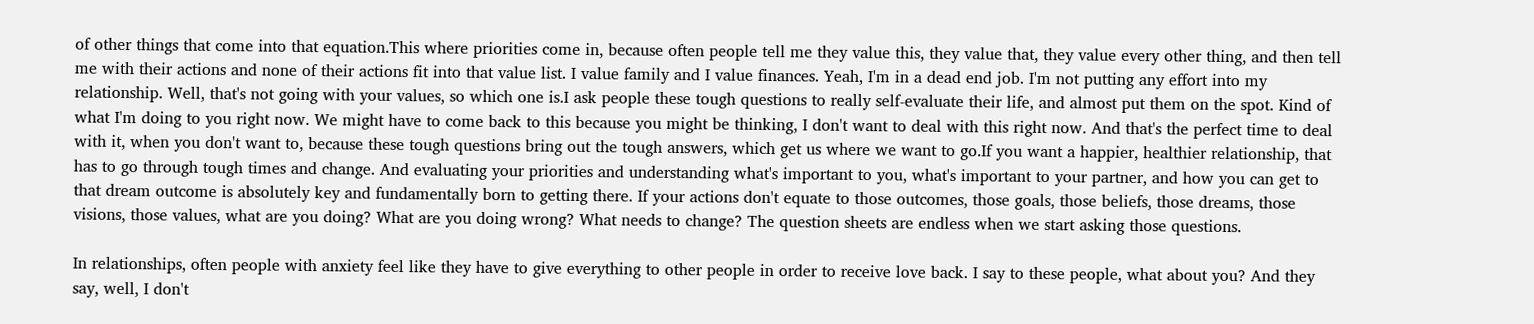of other things that come into that equation.This where priorities come in, because often people tell me they value this, they value that, they value every other thing, and then tell me with their actions and none of their actions fit into that value list. I value family and I value finances. Yeah, I'm in a dead end job. I'm not putting any effort into my relationship. Well, that's not going with your values, so which one is.I ask people these tough questions to really self-evaluate their life, and almost put them on the spot. Kind of what I'm doing to you right now. We might have to come back to this because you might be thinking, I don't want to deal with this right now. And that's the perfect time to deal with it, when you don't want to, because these tough questions bring out the tough answers, which get us where we want to go.If you want a happier, healthier relationship, that has to go through tough times and change. And evaluating your priorities and understanding what's important to you, what's important to your partner, and how you can get to that dream outcome is absolutely key and fundamentally born to getting there. If your actions don't equate to those outcomes, those goals, those beliefs, those dreams, those visions, those values, what are you doing? What are you doing wrong? What needs to change? The question sheets are endless when we start asking those questions.

In relationships, often people with anxiety feel like they have to give everything to other people in order to receive love back. I say to these people, what about you? And they say, well, I don't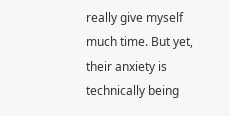really give myself much time. But yet, their anxiety is technically being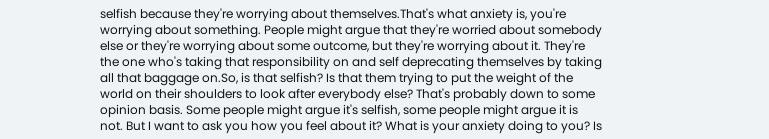selfish because they're worrying about themselves.That's what anxiety is, you're worrying about something. People might argue that they're worried about somebody else or they're worrying about some outcome, but they're worrying about it. They're the one who's taking that responsibility on and self deprecating themselves by taking all that baggage on.So, is that selfish? Is that them trying to put the weight of the world on their shoulders to look after everybody else? That's probably down to some opinion basis. Some people might argue it's selfish, some people might argue it is not. But I want to ask you how you feel about it? What is your anxiety doing to you? Is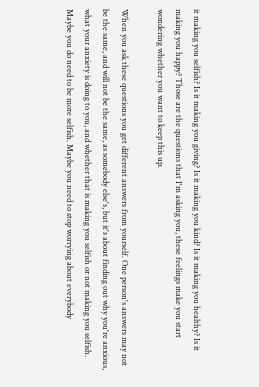it making you selfish? Is it making you giving? Is it making you kind? Is it making you healthy? Is it making you happy? Those are the questions that I'm asking you, these feelings make you start wondering whether you want to keep this up.

When you ask these questions you get different answers from yourself. One person's answers may not be the same, and will not be the same, as somebody else's, but it's about finding out why you're anxious, what your anxiety is doing to you, and whether that is making you selfish or not making you selfish. Maybe you do need to be more selfish. Maybe you need to stop worrying about everybody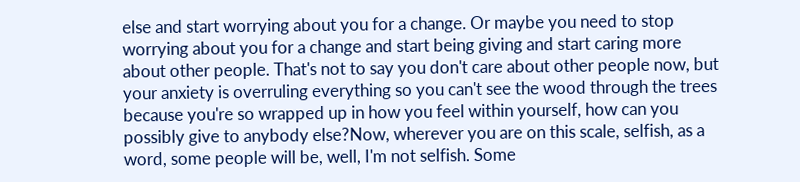else and start worrying about you for a change. Or maybe you need to stop worrying about you for a change and start being giving and start caring more about other people. That's not to say you don't care about other people now, but your anxiety is overruling everything so you can't see the wood through the trees because you're so wrapped up in how you feel within yourself, how can you possibly give to anybody else?Now, wherever you are on this scale, selfish, as a word, some people will be, well, I'm not selfish. Some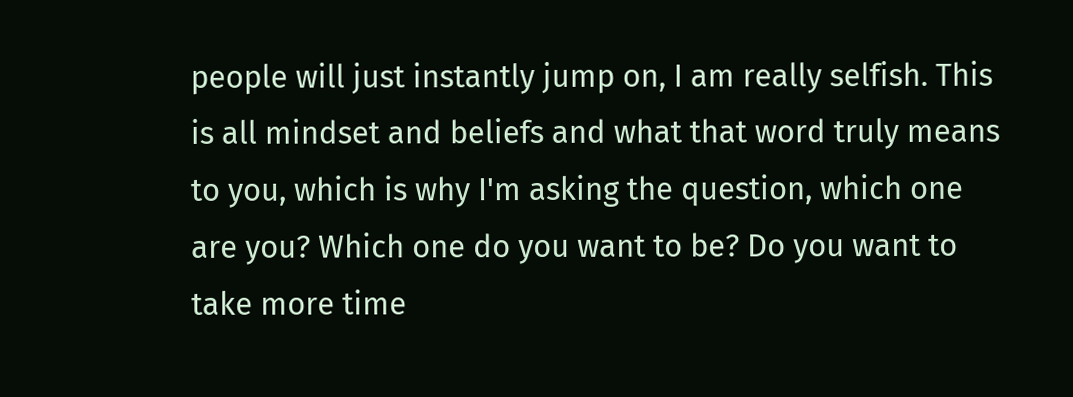people will just instantly jump on, I am really selfish. This is all mindset and beliefs and what that word truly means to you, which is why I'm asking the question, which one are you? Which one do you want to be? Do you want to take more time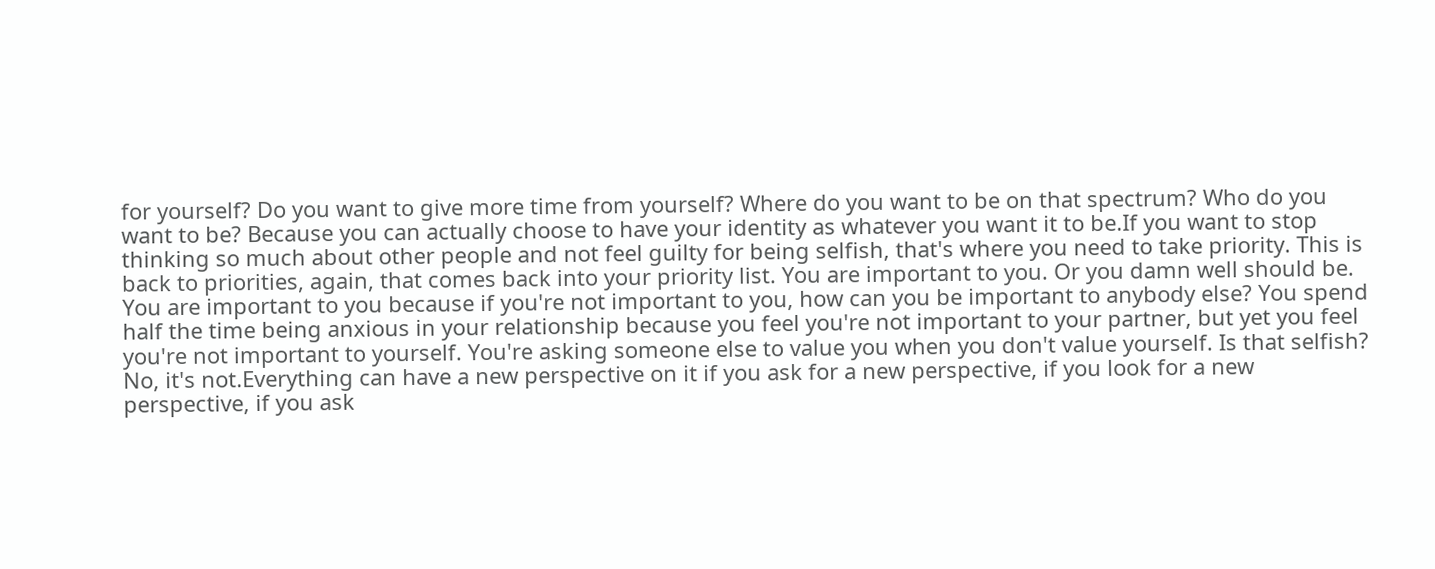for yourself? Do you want to give more time from yourself? Where do you want to be on that spectrum? Who do you want to be? Because you can actually choose to have your identity as whatever you want it to be.If you want to stop thinking so much about other people and not feel guilty for being selfish, that's where you need to take priority. This is back to priorities, again, that comes back into your priority list. You are important to you. Or you damn well should be. You are important to you because if you're not important to you, how can you be important to anybody else? You spend half the time being anxious in your relationship because you feel you're not important to your partner, but yet you feel you're not important to yourself. You're asking someone else to value you when you don't value yourself. Is that selfish? No, it's not.Everything can have a new perspective on it if you ask for a new perspective, if you look for a new perspective, if you ask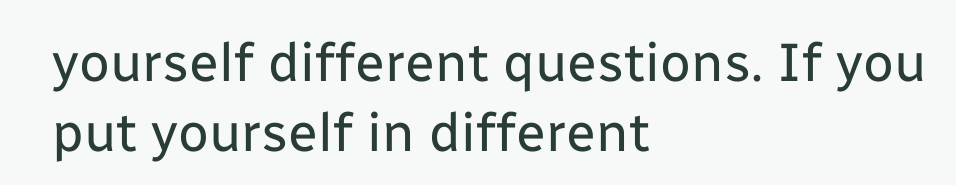yourself different questions. If you put yourself in different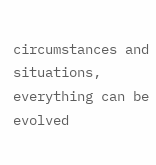circumstances and situations, everything can be evolved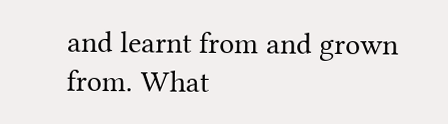and learnt from and grown from. What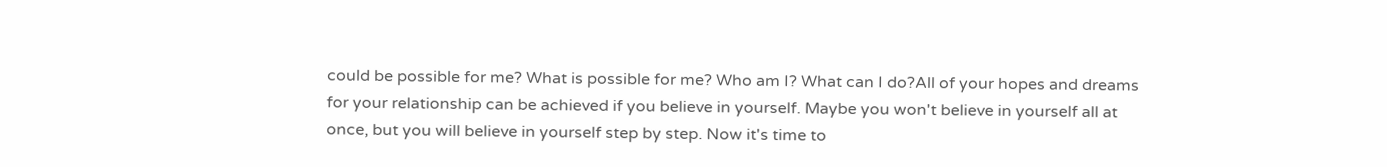could be possible for me? What is possible for me? Who am I? What can I do?All of your hopes and dreams for your relationship can be achieved if you believe in yourself. Maybe you won't believe in yourself all at once, but you will believe in yourself step by step. Now it's time to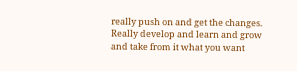really push on and get the changes. Really develop and learn and grow and take from it what you want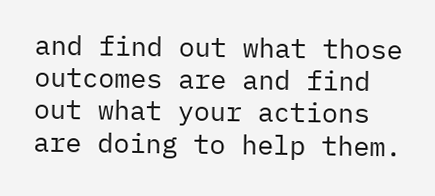and find out what those outcomes are and find out what your actions are doing to help them.